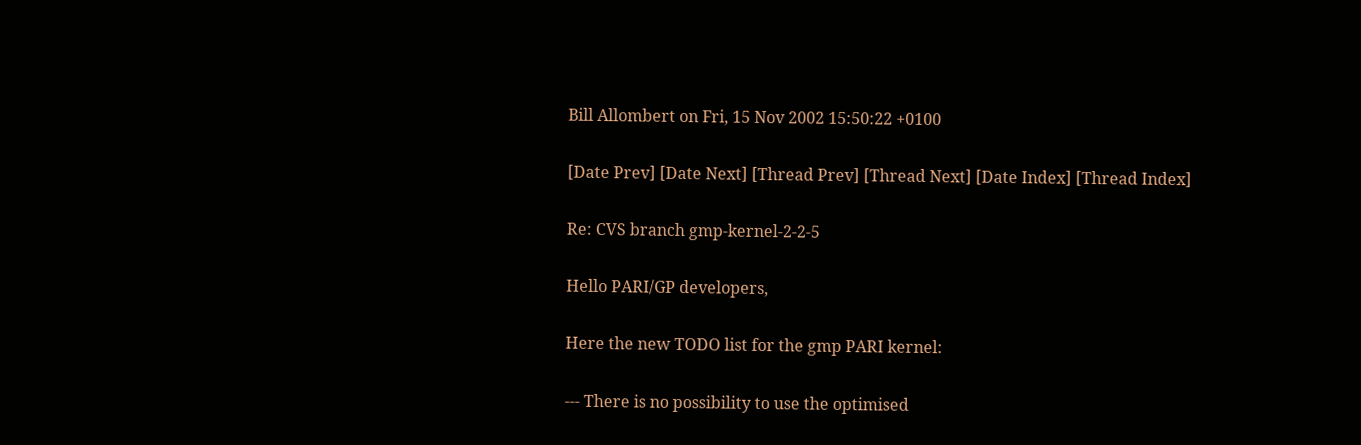Bill Allombert on Fri, 15 Nov 2002 15:50:22 +0100

[Date Prev] [Date Next] [Thread Prev] [Thread Next] [Date Index] [Thread Index]

Re: CVS branch gmp-kernel-2-2-5

Hello PARI/GP developers,

Here the new TODO list for the gmp PARI kernel:

--- There is no possibility to use the optimised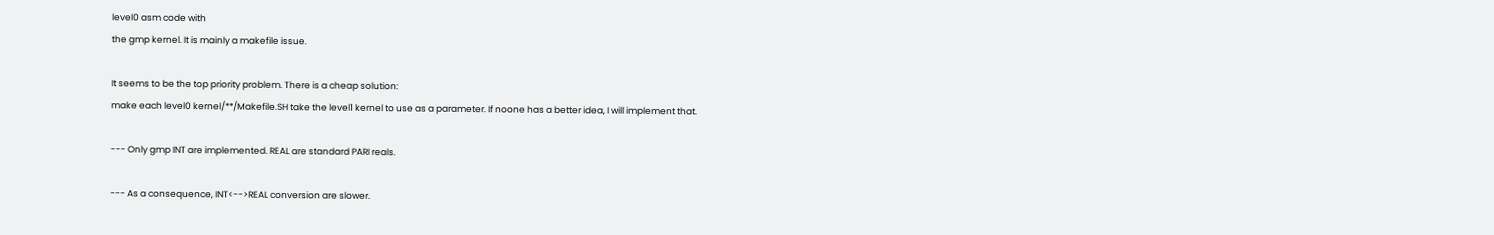level0 asm code with
the gmp kernel. It is mainly a makefile issue.

It seems to be the top priority problem. There is a cheap solution:
make each level0 kernel/**/Makefile.SH take the level1 kernel to use as a parameter. If noone has a better idea, I will implement that.

--- Only gmp INT are implemented. REAL are standard PARI reals.

--- As a consequence, INT<-->REAL conversion are slower.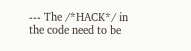--- The /*HACK*/ in the code need to be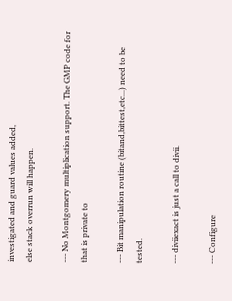investigated and guard values added,
else stack overrun will happen.

--- No Montgomery multiplication support. The GMP code for that is private to

--- Bit manipulation routine (bitand,bittest,etc...) need to be tested.

--- diviiexact is just a call to divii.

--- Configure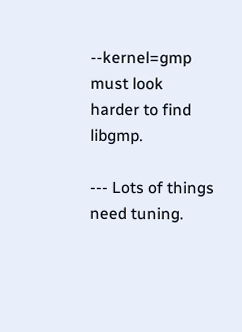--kernel=gmp must look harder to find libgmp.

--- Lots of things need tuning.